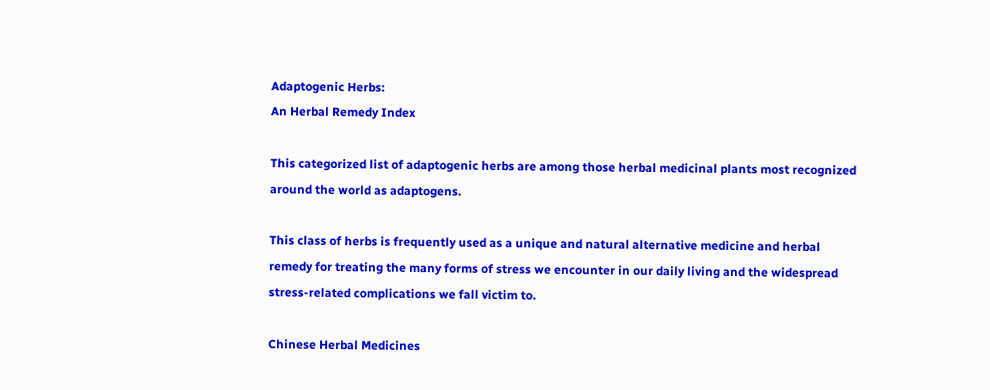Adaptogenic Herbs:
An Herbal Remedy Index

This categorized list of adaptogenic herbs are among those herbal medicinal plants most recognized around the world as adaptogens.

This class of herbs is frequently used as a unique and natural alternative medicine and herbal remedy for treating the many forms of stress we encounter in our daily living and the widespread stress-related complications we fall victim to.

Chinese Herbal Medicines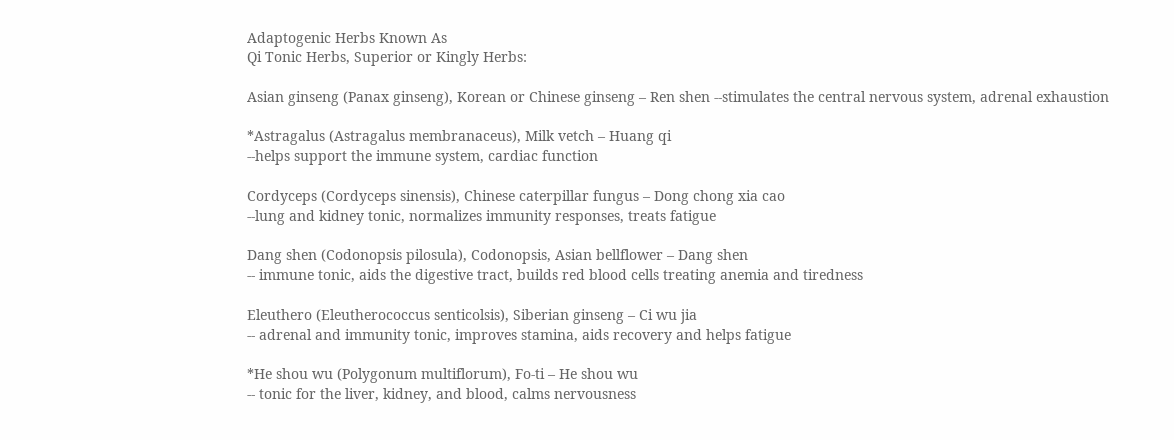Adaptogenic Herbs Known As
Qi Tonic Herbs, Superior or Kingly Herbs:

Asian ginseng (Panax ginseng), Korean or Chinese ginseng – Ren shen --stimulates the central nervous system, adrenal exhaustion

*Astragalus (Astragalus membranaceus), Milk vetch – Huang qi
--helps support the immune system, cardiac function

Cordyceps (Cordyceps sinensis), Chinese caterpillar fungus – Dong chong xia cao
--lung and kidney tonic, normalizes immunity responses, treats fatigue

Dang shen (Codonopsis pilosula), Codonopsis, Asian bellflower – Dang shen
-- immune tonic, aids the digestive tract, builds red blood cells treating anemia and tiredness

Eleuthero (Eleutherococcus senticolsis), Siberian ginseng – Ci wu jia
-- adrenal and immunity tonic, improves stamina, aids recovery and helps fatigue

*He shou wu (Polygonum multiflorum), Fo-ti – He shou wu
-- tonic for the liver, kidney, and blood, calms nervousness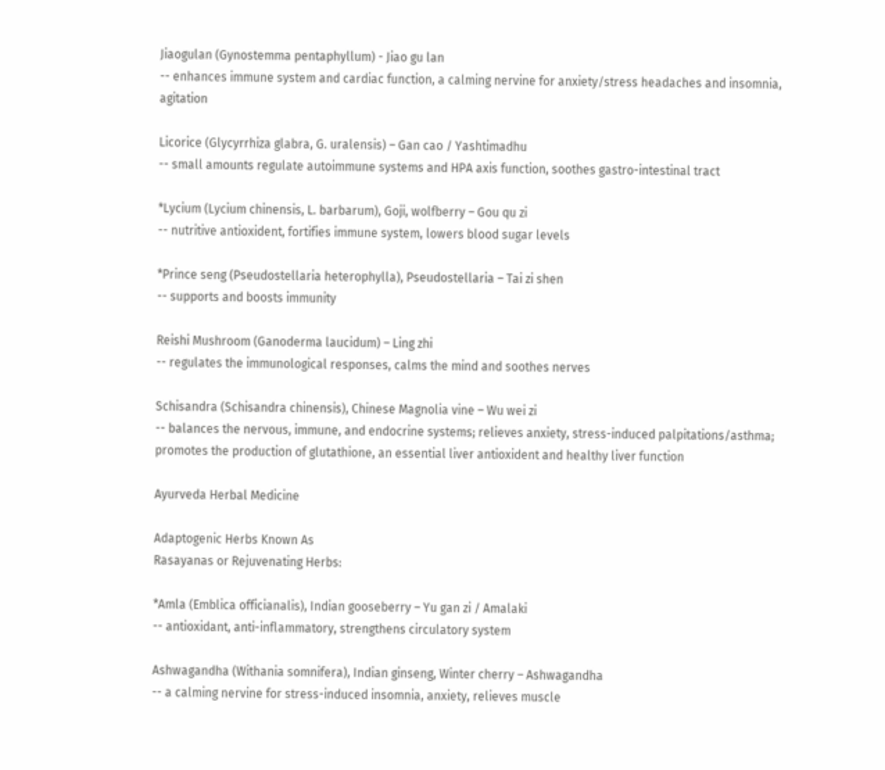Jiaogulan (Gynostemma pentaphyllum) - Jiao gu lan
-- enhances immune system and cardiac function, a calming nervine for anxiety/stress headaches and insomnia, agitation

Licorice (Glycyrrhiza glabra, G. uralensis) – Gan cao / Yashtimadhu
-- small amounts regulate autoimmune systems and HPA axis function, soothes gastro-intestinal tract

*Lycium (Lycium chinensis, L. barbarum), Goji, wolfberry – Gou qu zi
-- nutritive antioxident, fortifies immune system, lowers blood sugar levels

*Prince seng (Pseudostellaria heterophylla), Pseudostellaria – Tai zi shen
-- supports and boosts immunity

Reishi Mushroom (Ganoderma laucidum) – Ling zhi
-- regulates the immunological responses, calms the mind and soothes nerves

Schisandra (Schisandra chinensis), Chinese Magnolia vine – Wu wei zi
-- balances the nervous, immune, and endocrine systems; relieves anxiety, stress-induced palpitations/asthma; promotes the production of glutathione, an essential liver antioxident and healthy liver function

Ayurveda Herbal Medicine

Adaptogenic Herbs Known As
Rasayanas or Rejuvenating Herbs:

*Amla (Emblica officianalis), Indian gooseberry – Yu gan zi / Amalaki
-- antioxidant, anti-inflammatory, strengthens circulatory system

Ashwagandha (Withania somnifera), Indian ginseng, Winter cherry – Ashwagandha
-- a calming nervine for stress-induced insomnia, anxiety, relieves muscle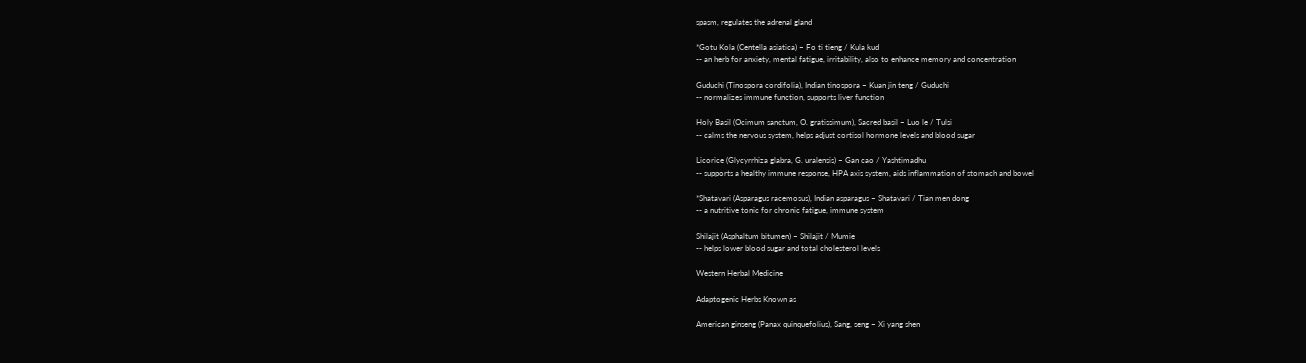spasm, regulates the adrenal gland

*Gotu Kola (Centella asiatica) – Fo ti tieng / Kula kud
-- an herb for anxiety, mental fatigue, irritability, also to enhance memory and concentration

Guduchi (Tinospora cordifolia), Indian tinospora – Kuan jin teng / Guduchi
-- normalizes immune function, supports liver function

Holy Basil (Ocimum sanctum, O. gratissimum), Sacred basil – Luo le / Tulsi
-- calms the nervous system, helps adjust cortisol hormone levels and blood sugar

Licorice (Glycyrrhiza glabra, G. uralensis) – Gan cao / Yashtimadhu
-- supports a healthy immune response, HPA axis system, aids inflammation of stomach and bowel

*Shatavari (Asparagus racemosus), Indian asparagus – Shatavari / Tian men dong
-- a nutritive tonic for chronic fatigue, immune system

Shilajit (Asphaltum bitumen) – Shilajit / Mumie
-- helps lower blood sugar and total cholesterol levels

Western Herbal Medicine

Adaptogenic Herbs Known as

American ginseng (Panax quinquefolius), Sang, seng – Xi yang shen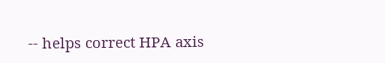-- helps correct HPA axis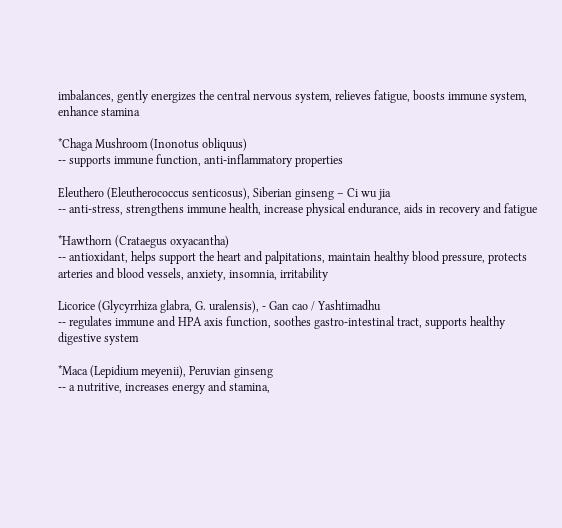imbalances, gently energizes the central nervous system, relieves fatigue, boosts immune system, enhance stamina

*Chaga Mushroom (Inonotus obliquus)
-- supports immune function, anti-inflammatory properties

Eleuthero (Eleutherococcus senticosus), Siberian ginseng – Ci wu jia
-- anti-stress, strengthens immune health, increase physical endurance, aids in recovery and fatigue

*Hawthorn (Crataegus oxyacantha)
-- antioxidant, helps support the heart and palpitations, maintain healthy blood pressure, protects arteries and blood vessels, anxiety, insomnia, irritability

Licorice (Glycyrrhiza glabra, G. uralensis), - Gan cao / Yashtimadhu
-- regulates immune and HPA axis function, soothes gastro-intestinal tract, supports healthy digestive system

*Maca (Lepidium meyenii), Peruvian ginseng
-- a nutritive, increases energy and stamina,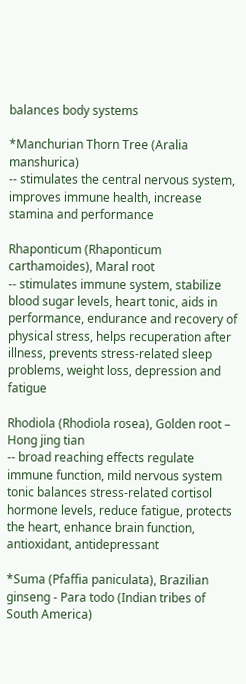balances body systems

*Manchurian Thorn Tree (Aralia manshurica)
-- stimulates the central nervous system, improves immune health, increase stamina and performance

Rhaponticum (Rhaponticum carthamoides), Maral root
-- stimulates immune system, stabilize blood sugar levels, heart tonic, aids in performance, endurance and recovery of physical stress, helps recuperation after illness, prevents stress-related sleep problems, weight loss, depression and fatigue

Rhodiola (Rhodiola rosea), Golden root – Hong jing tian
-- broad reaching effects regulate immune function, mild nervous system tonic balances stress-related cortisol hormone levels, reduce fatigue, protects the heart, enhance brain function, antioxidant, antidepressant

*Suma (Pfaffia paniculata), Brazilian ginseng - Para todo (Indian tribes of South America)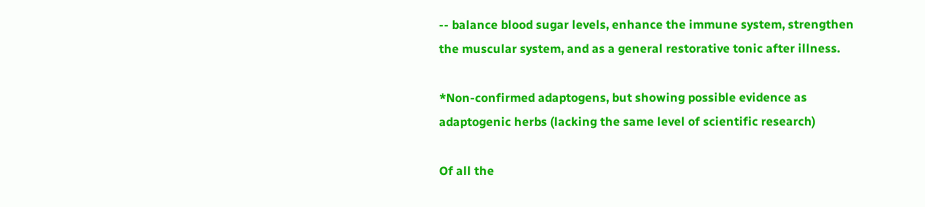-- balance blood sugar levels, enhance the immune system, strengthen the muscular system, and as a general restorative tonic after illness.

*Non-confirmed adaptogens, but showing possible evidence as adaptogenic herbs (lacking the same level of scientific research)

Of all the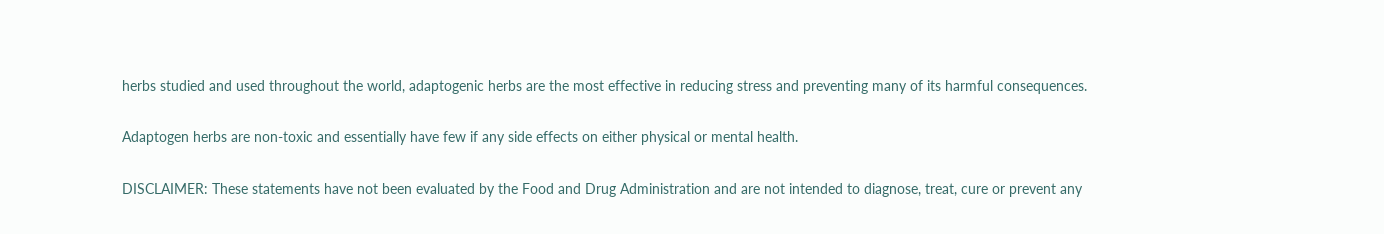herbs studied and used throughout the world, adaptogenic herbs are the most effective in reducing stress and preventing many of its harmful consequences.

Adaptogen herbs are non-toxic and essentially have few if any side effects on either physical or mental health.

DISCLAIMER: These statements have not been evaluated by the Food and Drug Administration and are not intended to diagnose, treat, cure or prevent any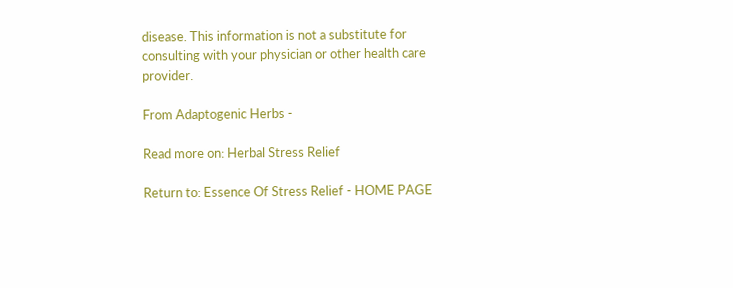disease. This information is not a substitute for consulting with your physician or other health care provider.

From Adaptogenic Herbs -

Read more on: Herbal Stress Relief

Return to: Essence Of Stress Relief - HOME PAGE